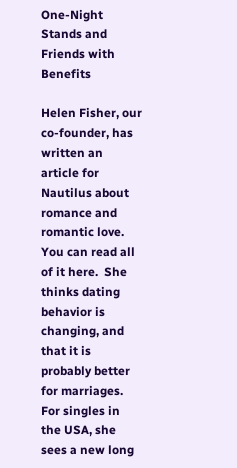One-Night Stands and Friends with Benefits

Helen Fisher, our co-founder, has written an article for Nautilus about romance and romantic love. You can read all of it here.  She thinks dating behavior is changing, and that it is probably better for marriages. For singles in the USA, she sees a new long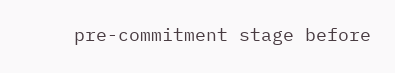pre-commitment stage before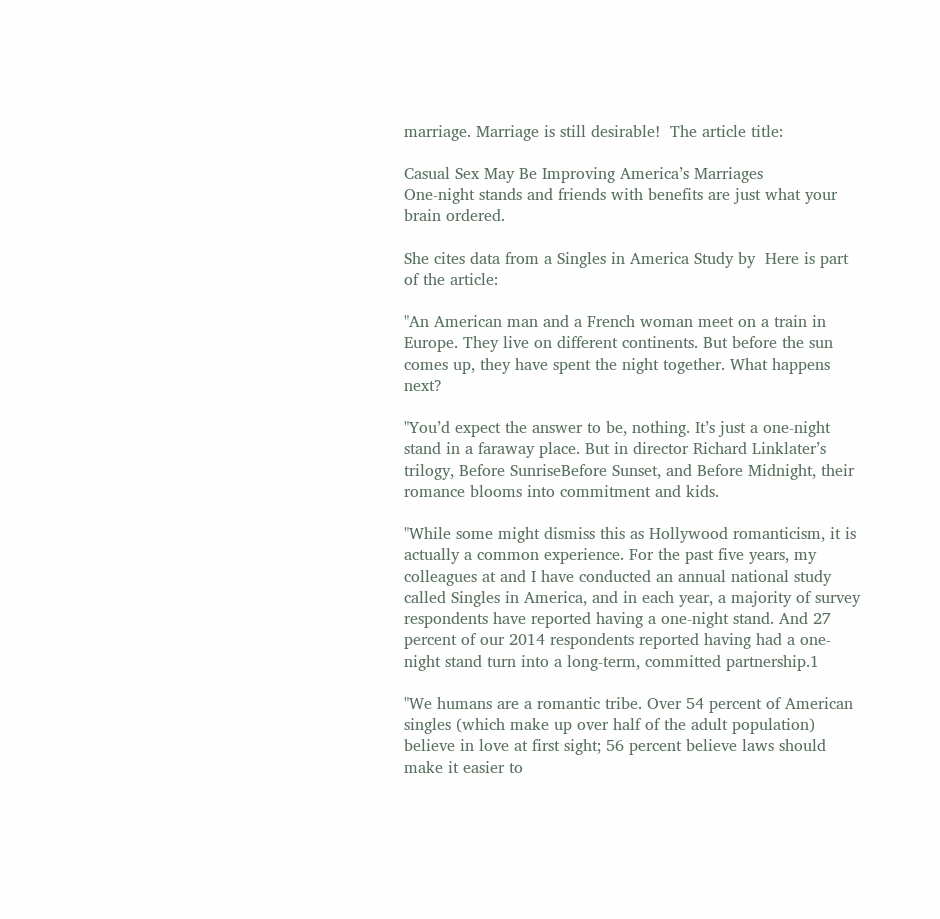marriage. Marriage is still desirable!  The article title:

Casual Sex May Be Improving America’s Marriages
One-night stands and friends with benefits are just what your brain ordered.

She cites data from a Singles in America Study by  Here is part of the article:

"An American man and a French woman meet on a train in Europe. They live on different continents. But before the sun comes up, they have spent the night together. What happens next?

"You’d expect the answer to be, nothing. It’s just a one-night stand in a faraway place. But in director Richard Linklater’s trilogy, Before SunriseBefore Sunset, and Before Midnight, their romance blooms into commitment and kids.

"While some might dismiss this as Hollywood romanticism, it is actually a common experience. For the past five years, my colleagues at and I have conducted an annual national study called Singles in America, and in each year, a majority of survey respondents have reported having a one-night stand. And 27 percent of our 2014 respondents reported having had a one-night stand turn into a long-term, committed partnership.1

"We humans are a romantic tribe. Over 54 percent of American singles (which make up over half of the adult population) believe in love at first sight; 56 percent believe laws should make it easier to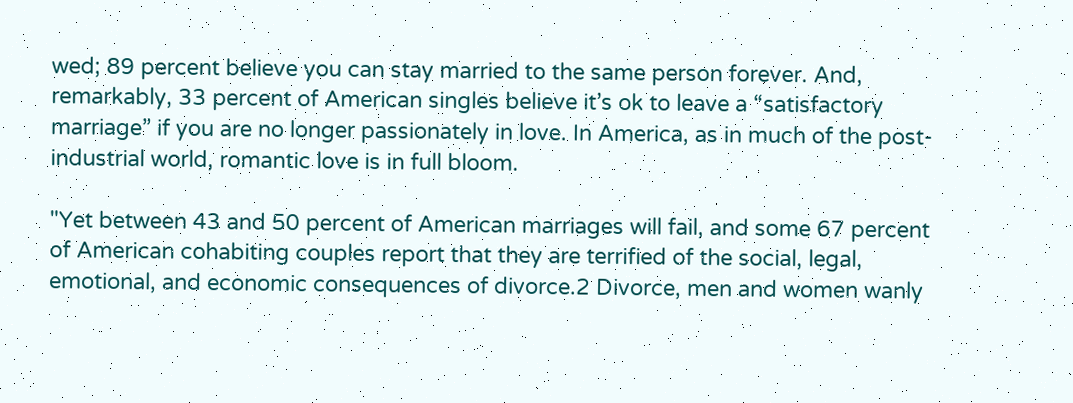wed; 89 percent believe you can stay married to the same person forever. And, remarkably, 33 percent of American singles believe it’s ok to leave a “satisfactory marriage” if you are no longer passionately in love. In America, as in much of the post-industrial world, romantic love is in full bloom.

"Yet between 43 and 50 percent of American marriages will fail, and some 67 percent of American cohabiting couples report that they are terrified of the social, legal, emotional, and economic consequences of divorce.2 Divorce, men and women wanly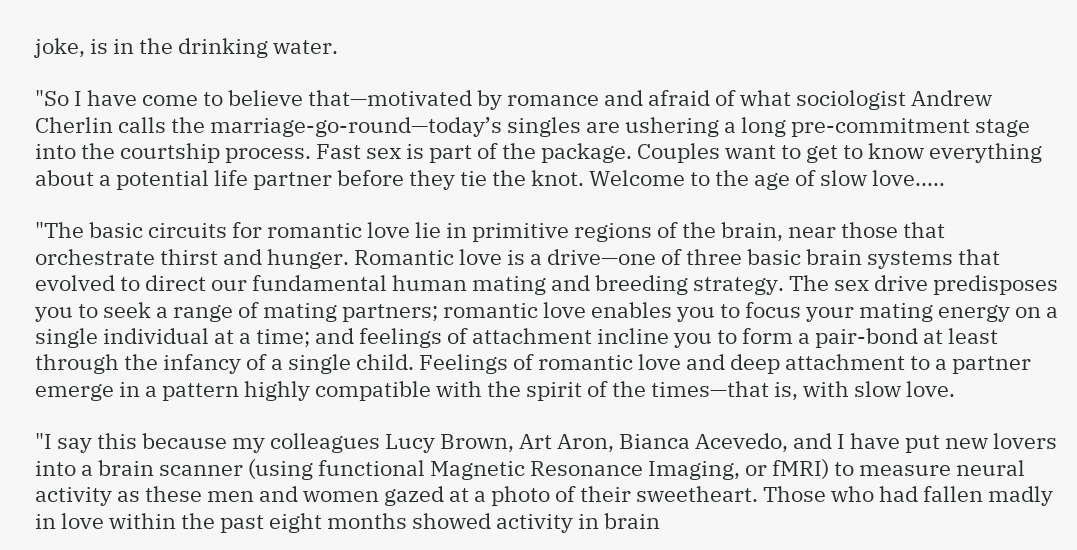joke, is in the drinking water.

"So I have come to believe that—motivated by romance and afraid of what sociologist Andrew Cherlin calls the marriage-go-round—today’s singles are ushering a long pre-commitment stage into the courtship process. Fast sex is part of the package. Couples want to get to know everything about a potential life partner before they tie the knot. Welcome to the age of slow love.....

"The basic circuits for romantic love lie in primitive regions of the brain, near those that orchestrate thirst and hunger. Romantic love is a drive—one of three basic brain systems that evolved to direct our fundamental human mating and breeding strategy. The sex drive predisposes you to seek a range of mating partners; romantic love enables you to focus your mating energy on a single individual at a time; and feelings of attachment incline you to form a pair-bond at least through the infancy of a single child. Feelings of romantic love and deep attachment to a partner emerge in a pattern highly compatible with the spirit of the times—that is, with slow love.

"I say this because my colleagues Lucy Brown, Art Aron, Bianca Acevedo, and I have put new lovers into a brain scanner (using functional Magnetic Resonance Imaging, or fMRI) to measure neural activity as these men and women gazed at a photo of their sweetheart. Those who had fallen madly in love within the past eight months showed activity in brain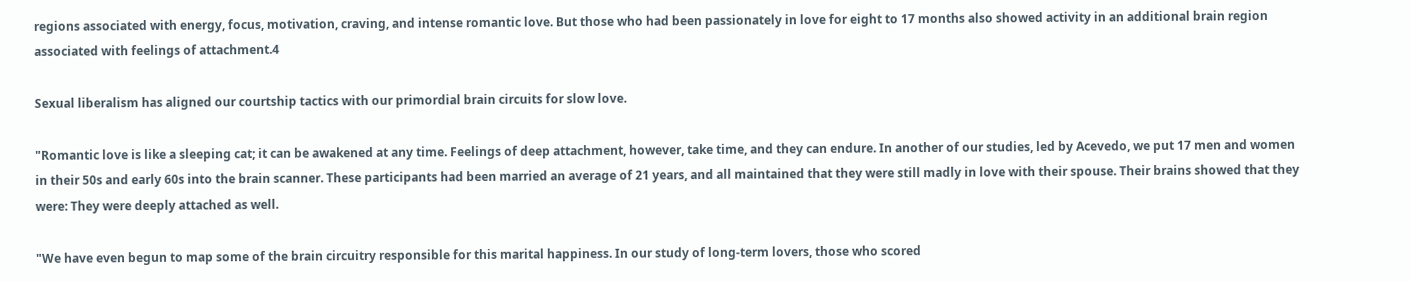regions associated with energy, focus, motivation, craving, and intense romantic love. But those who had been passionately in love for eight to 17 months also showed activity in an additional brain region associated with feelings of attachment.4

Sexual liberalism has aligned our courtship tactics with our primordial brain circuits for slow love.

"Romantic love is like a sleeping cat; it can be awakened at any time. Feelings of deep attachment, however, take time, and they can endure. In another of our studies, led by Acevedo, we put 17 men and women in their 50s and early 60s into the brain scanner. These participants had been married an average of 21 years, and all maintained that they were still madly in love with their spouse. Their brains showed that they were: They were deeply attached as well.

"We have even begun to map some of the brain circuitry responsible for this marital happiness. In our study of long-term lovers, those who scored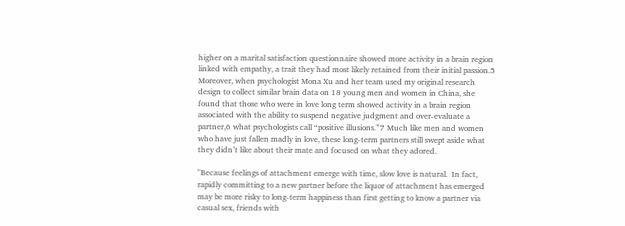higher on a marital satisfaction questionnaire showed more activity in a brain region linked with empathy, a trait they had most likely retained from their initial passion.5 Moreover, when psychologist Mona Xu and her team used my original research design to collect similar brain data on 18 young men and women in China, she found that those who were in love long term showed activity in a brain region associated with the ability to suspend negative judgment and over-evaluate a partner,6 what psychologists call “positive illusions.”7 Much like men and women who have just fallen madly in love, these long-term partners still swept aside what they didn’t like about their mate and focused on what they adored.

"Because feelings of attachment emerge with time, slow love is natural.  In fact, rapidly committing to a new partner before the liquor of attachment has emerged may be more risky to long-term happiness than first getting to know a partner via casual sex, friends with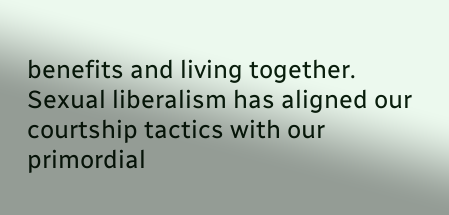benefits and living together. Sexual liberalism has aligned our courtship tactics with our primordial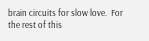brain circuits for slow love.  For the rest of this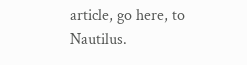article, go here, to Nautilus.